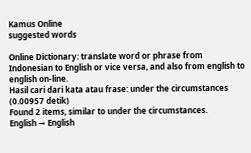Kamus Online
suggested words

Online Dictionary: translate word or phrase from Indonesian to English or vice versa, and also from english to english on-line.
Hasil cari dari kata atau frase: under the circumstances (0.00957 detik)
Found 2 items, similar to under the circumstances.
English → English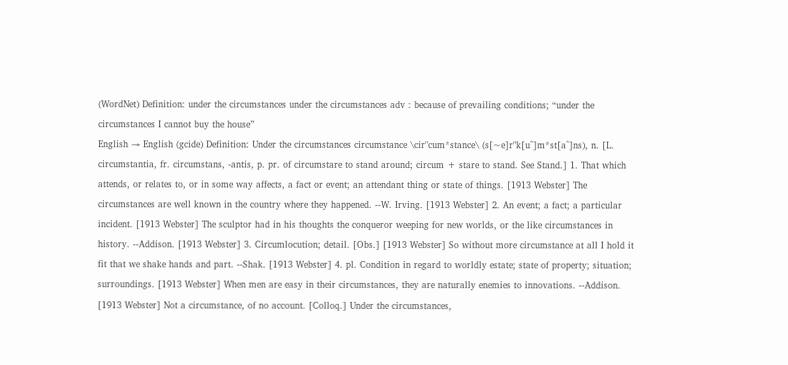(WordNet) Definition: under the circumstances under the circumstances adv : because of prevailing conditions; “under the circumstances I cannot buy the house”
English → English (gcide) Definition: Under the circumstances circumstance \cir"cum*stance\ (s[~e]r"k[u^]m*st[a^]ns), n. [L. circumstantia, fr. circumstans, -antis, p. pr. of circumstare to stand around; circum + stare to stand. See Stand.] 1. That which attends, or relates to, or in some way affects, a fact or event; an attendant thing or state of things. [1913 Webster] The circumstances are well known in the country where they happened. --W. Irving. [1913 Webster] 2. An event; a fact; a particular incident. [1913 Webster] The sculptor had in his thoughts the conqueror weeping for new worlds, or the like circumstances in history. --Addison. [1913 Webster] 3. Circumlocution; detail. [Obs.] [1913 Webster] So without more circumstance at all I hold it fit that we shake hands and part. --Shak. [1913 Webster] 4. pl. Condition in regard to worldly estate; state of property; situation; surroundings. [1913 Webster] When men are easy in their circumstances, they are naturally enemies to innovations. --Addison. [1913 Webster] Not a circumstance, of no account. [Colloq.] Under the circumstances,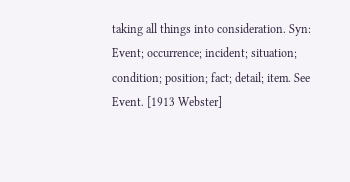taking all things into consideration. Syn: Event; occurrence; incident; situation; condition; position; fact; detail; item. See Event. [1913 Webster]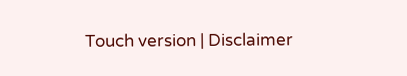Touch version | Disclaimer